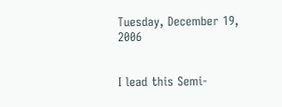Tuesday, December 19, 2006


I lead this Semi-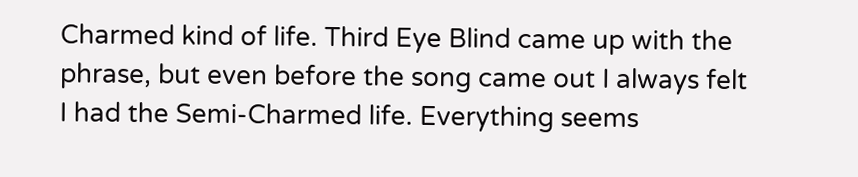Charmed kind of life. Third Eye Blind came up with the phrase, but even before the song came out I always felt I had the Semi-Charmed life. Everything seems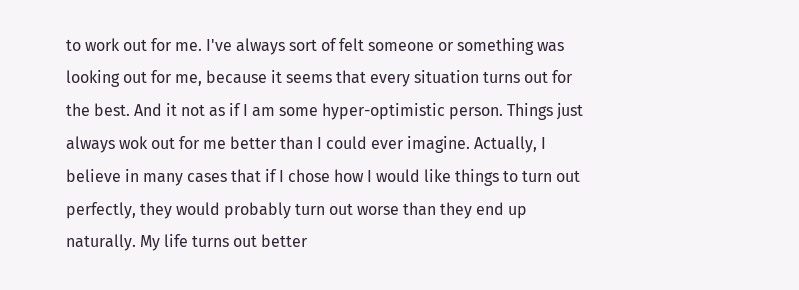to work out for me. I've always sort of felt someone or something was looking out for me, because it seems that every situation turns out for the best. And it not as if I am some hyper-optimistic person. Things just always wok out for me better than I could ever imagine. Actually, I believe in many cases that if I chose how I would like things to turn out perfectly, they would probably turn out worse than they end up naturally. My life turns out better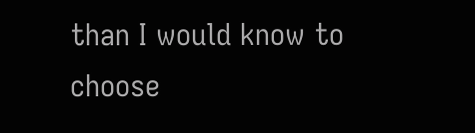than I would know to choose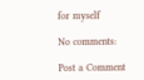for myself

No comments:

Post a Comment